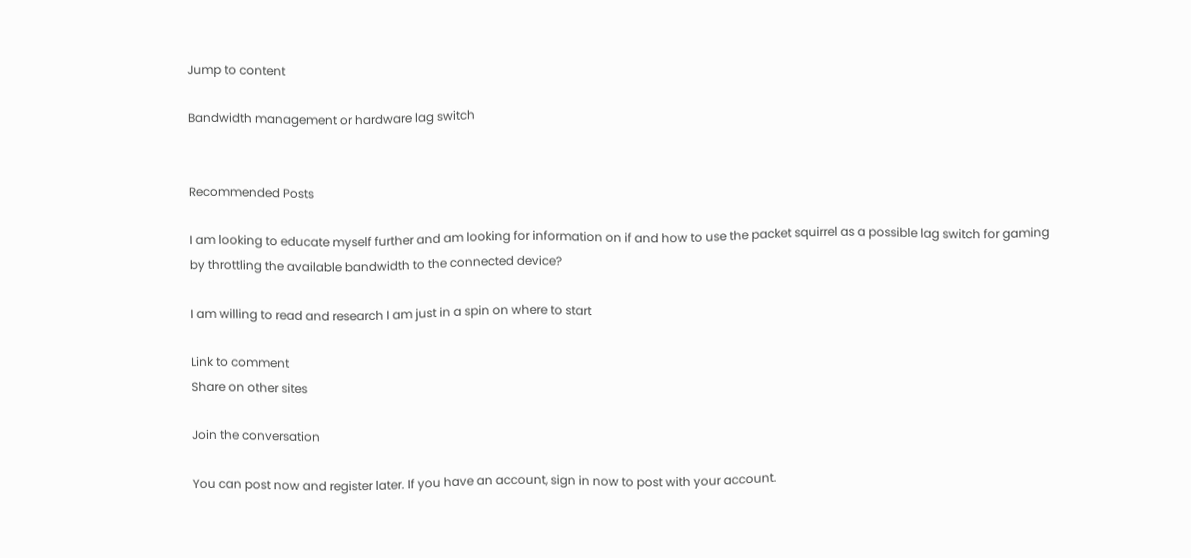Jump to content

Bandwidth management or hardware lag switch


Recommended Posts

I am looking to educate myself further and am looking for information on if and how to use the packet squirrel as a possible lag switch for gaming by throttling the available bandwidth to the connected device?

I am willing to read and research I am just in a spin on where to start

Link to comment
Share on other sites

Join the conversation

You can post now and register later. If you have an account, sign in now to post with your account.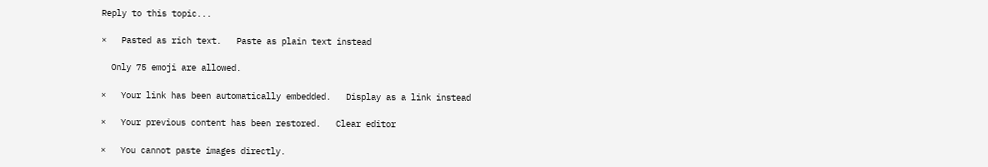Reply to this topic...

×   Pasted as rich text.   Paste as plain text instead

  Only 75 emoji are allowed.

×   Your link has been automatically embedded.   Display as a link instead

×   Your previous content has been restored.   Clear editor

×   You cannot paste images directly.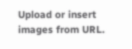Upload or insert images from URL.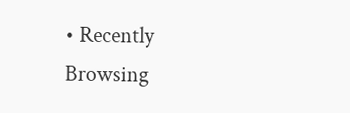• Recently Browsing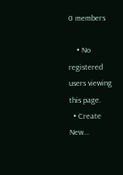0 members

    • No registered users viewing this page.
  • Create New...